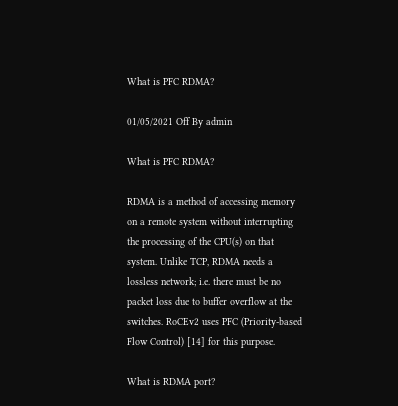What is PFC RDMA?

01/05/2021 Off By admin

What is PFC RDMA?

RDMA is a method of accessing memory on a remote system without interrupting the processing of the CPU(s) on that system. Unlike TCP, RDMA needs a lossless network; i.e. there must be no packet loss due to buffer overflow at the switches. RoCEv2 uses PFC (Priority-based Flow Control) [14] for this purpose.

What is RDMA port?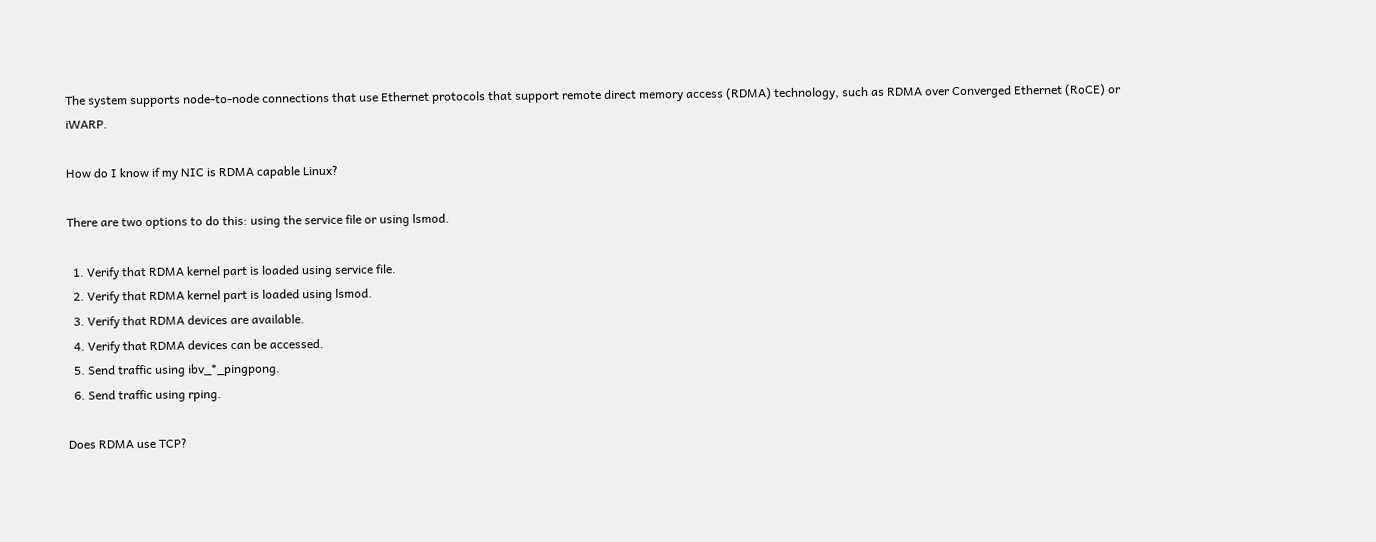The system supports node-to-node connections that use Ethernet protocols that support remote direct memory access (RDMA) technology, such as RDMA over Converged Ethernet (RoCE) or iWARP.

How do I know if my NIC is RDMA capable Linux?

There are two options to do this: using the service file or using lsmod.

  1. Verify that RDMA kernel part is loaded using service file.
  2. Verify that RDMA kernel part is loaded using lsmod.
  3. Verify that RDMA devices are available.
  4. Verify that RDMA devices can be accessed.
  5. Send traffic using ibv_*_pingpong.
  6. Send traffic using rping.

Does RDMA use TCP?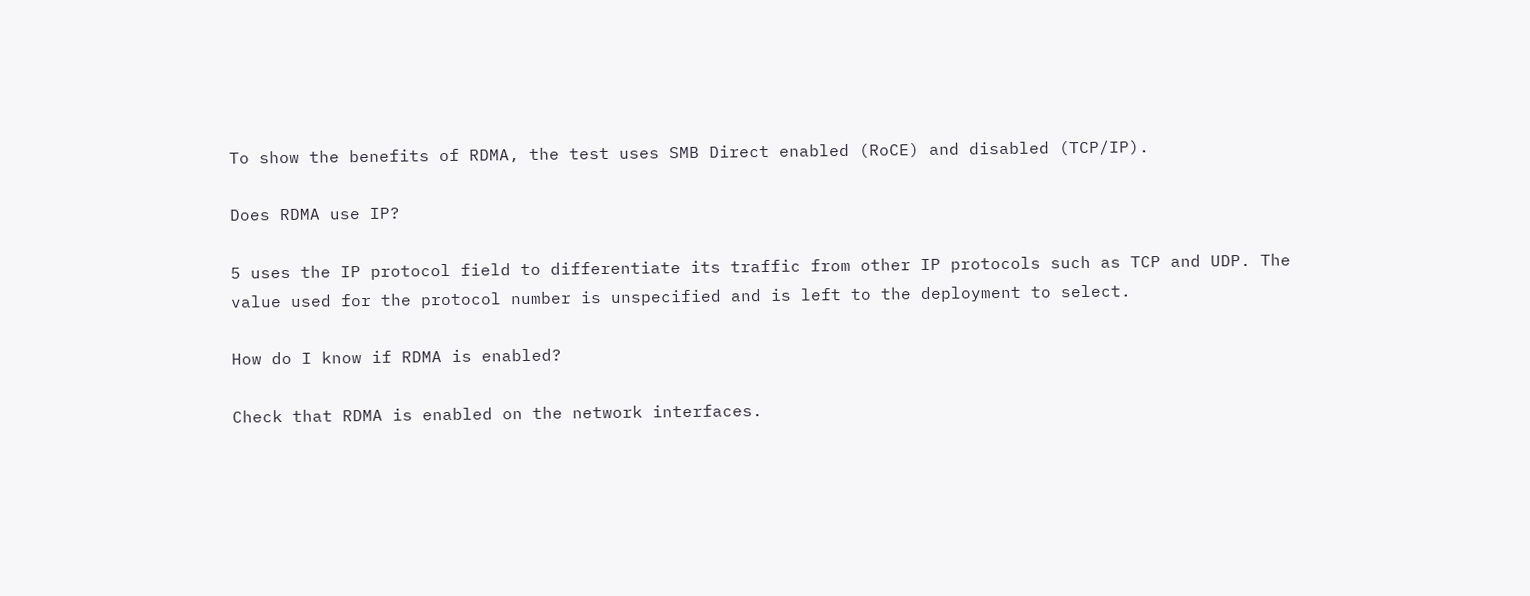To show the benefits of RDMA, the test uses SMB Direct enabled (RoCE) and disabled (TCP/IP).

Does RDMA use IP?

5 uses the IP protocol field to differentiate its traffic from other IP protocols such as TCP and UDP. The value used for the protocol number is unspecified and is left to the deployment to select.

How do I know if RDMA is enabled?

Check that RDMA is enabled on the network interfaces.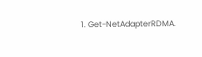1. Get-NetAdapterRDMA.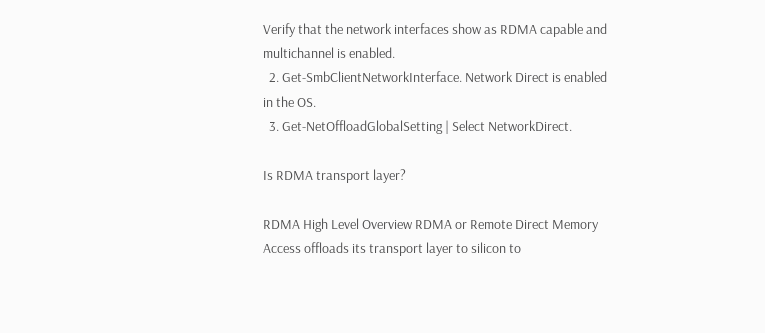Verify that the network interfaces show as RDMA capable and multichannel is enabled.
  2. Get-SmbClientNetworkInterface. Network Direct is enabled in the OS.
  3. Get-NetOffloadGlobalSetting | Select NetworkDirect.

Is RDMA transport layer?

RDMA High Level Overview RDMA or Remote Direct Memory Access offloads its transport layer to silicon to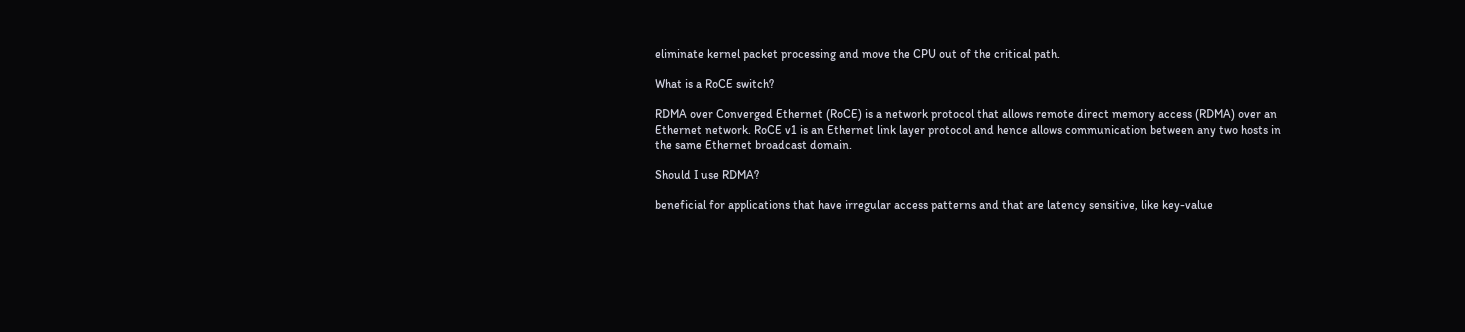eliminate kernel packet processing and move the CPU out of the critical path.

What is a RoCE switch?

RDMA over Converged Ethernet (RoCE) is a network protocol that allows remote direct memory access (RDMA) over an Ethernet network. RoCE v1 is an Ethernet link layer protocol and hence allows communication between any two hosts in the same Ethernet broadcast domain.

Should I use RDMA?

beneficial for applications that have irregular access patterns and that are latency sensitive, like key-value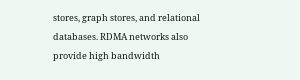stores, graph stores, and relational databases. RDMA networks also provide high bandwidth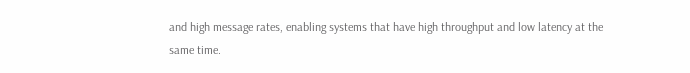and high message rates, enabling systems that have high throughput and low latency at the same time.